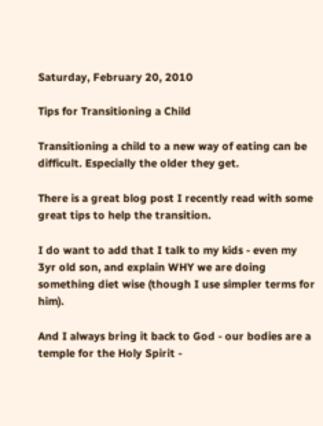Saturday, February 20, 2010

Tips for Transitioning a Child

Transitioning a child to a new way of eating can be difficult. Especially the older they get.

There is a great blog post I recently read with some great tips to help the transition.

I do want to add that I talk to my kids - even my 3yr old son, and explain WHY we are doing something diet wise (though I use simpler terms for him).

And I always bring it back to God - our bodies are a temple for the Holy Spirit -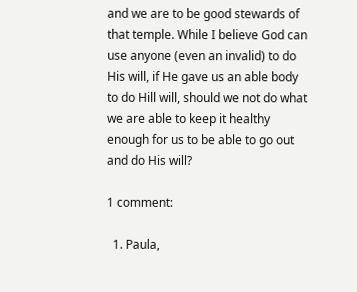and we are to be good stewards of that temple. While I believe God can use anyone (even an invalid) to do His will, if He gave us an able body to do Hill will, should we not do what we are able to keep it healthy enough for us to be able to go out and do His will?

1 comment:

  1. Paula,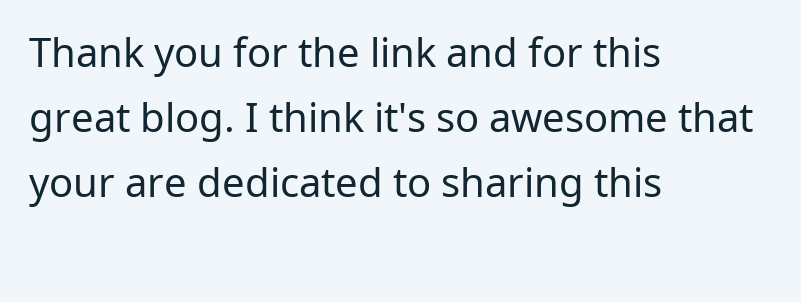Thank you for the link and for this great blog. I think it's so awesome that your are dedicated to sharing this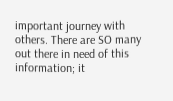important journey with others. There are SO many out there in need of this information; it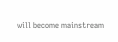will become mainstream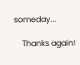someday...

    Thanks again!